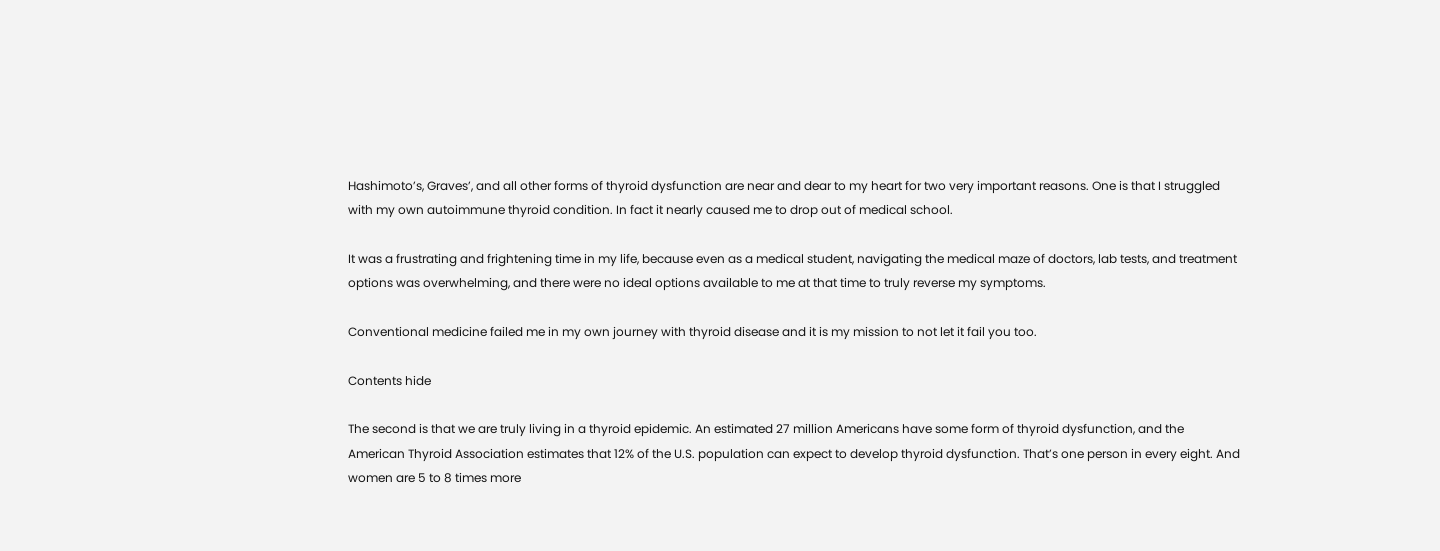Hashimoto’s, Graves’, and all other forms of thyroid dysfunction are near and dear to my heart for two very important reasons. One is that I struggled with my own autoimmune thyroid condition. In fact it nearly caused me to drop out of medical school.

It was a frustrating and frightening time in my life, because even as a medical student, navigating the medical maze of doctors, lab tests, and treatment options was overwhelming, and there were no ideal options available to me at that time to truly reverse my symptoms.

Conventional medicine failed me in my own journey with thyroid disease and it is my mission to not let it fail you too.

Contents hide

The second is that we are truly living in a thyroid epidemic. An estimated 27 million Americans have some form of thyroid dysfunction, and the American Thyroid Association estimates that 12% of the U.S. population can expect to develop thyroid dysfunction. That’s one person in every eight. And women are 5 to 8 times more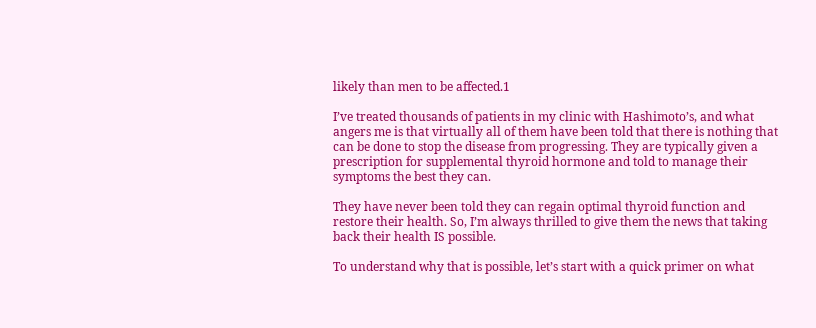likely than men to be affected.1

I’ve treated thousands of patients in my clinic with Hashimoto’s, and what angers me is that virtually all of them have been told that there is nothing that can be done to stop the disease from progressing. They are typically given a prescription for supplemental thyroid hormone and told to manage their symptoms the best they can.

They have never been told they can regain optimal thyroid function and restore their health. So, I’m always thrilled to give them the news that taking back their health IS possible.

To understand why that is possible, let’s start with a quick primer on what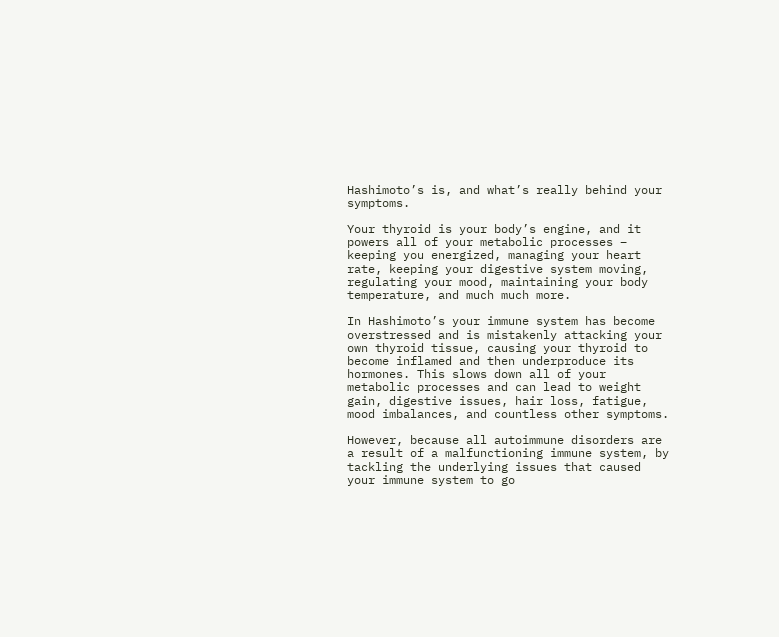Hashimoto’s is, and what’s really behind your symptoms.

Your thyroid is your body’s engine, and it powers all of your metabolic processes – keeping you energized, managing your heart rate, keeping your digestive system moving, regulating your mood, maintaining your body temperature, and much much more.

In Hashimoto’s your immune system has become overstressed and is mistakenly attacking your own thyroid tissue, causing your thyroid to become inflamed and then underproduce its hormones. This slows down all of your metabolic processes and can lead to weight gain, digestive issues, hair loss, fatigue, mood imbalances, and countless other symptoms.

However, because all autoimmune disorders are a result of a malfunctioning immune system, by tackling the underlying issues that caused your immune system to go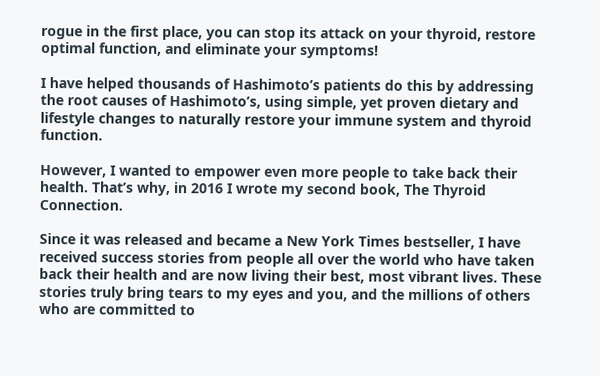rogue in the first place, you can stop its attack on your thyroid, restore optimal function, and eliminate your symptoms!

I have helped thousands of Hashimoto’s patients do this by addressing the root causes of Hashimoto’s, using simple, yet proven dietary and lifestyle changes to naturally restore your immune system and thyroid function.

However, I wanted to empower even more people to take back their health. That’s why, in 2016 I wrote my second book, The Thyroid Connection.

Since it was released and became a New York Times bestseller, I have received success stories from people all over the world who have taken back their health and are now living their best, most vibrant lives. These stories truly bring tears to my eyes and you, and the millions of others who are committed to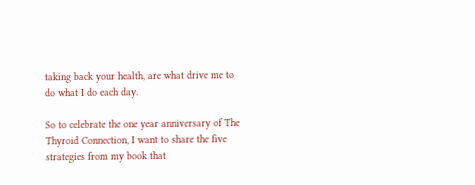taking back your health, are what drive me to do what I do each day.

So to celebrate the one year anniversary of The Thyroid Connection, I want to share the five strategies from my book that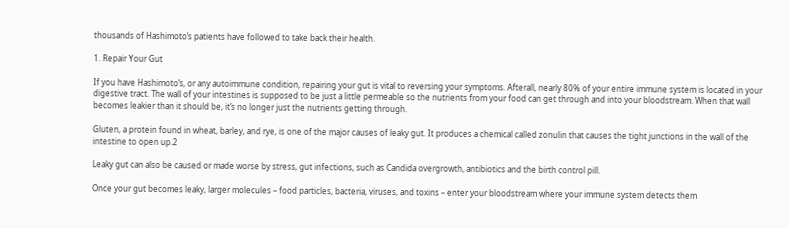thousands of Hashimoto’s patients have followed to take back their health.

1. Repair Your Gut

If you have Hashimoto’s, or any autoimmune condition, repairing your gut is vital to reversing your symptoms. Afterall, nearly 80% of your entire immune system is located in your digestive tract. The wall of your intestines is supposed to be just a little permeable so the nutrients from your food can get through and into your bloodstream. When that wall becomes leakier than it should be, it’s no longer just the nutrients getting through.

Gluten, a protein found in wheat, barley, and rye, is one of the major causes of leaky gut. It produces a chemical called zonulin that causes the tight junctions in the wall of the intestine to open up.2

Leaky gut can also be caused or made worse by stress, gut infections, such as Candida overgrowth, antibiotics and the birth control pill.

Once your gut becomes leaky, larger molecules – food particles, bacteria, viruses, and toxins – enter your bloodstream where your immune system detects them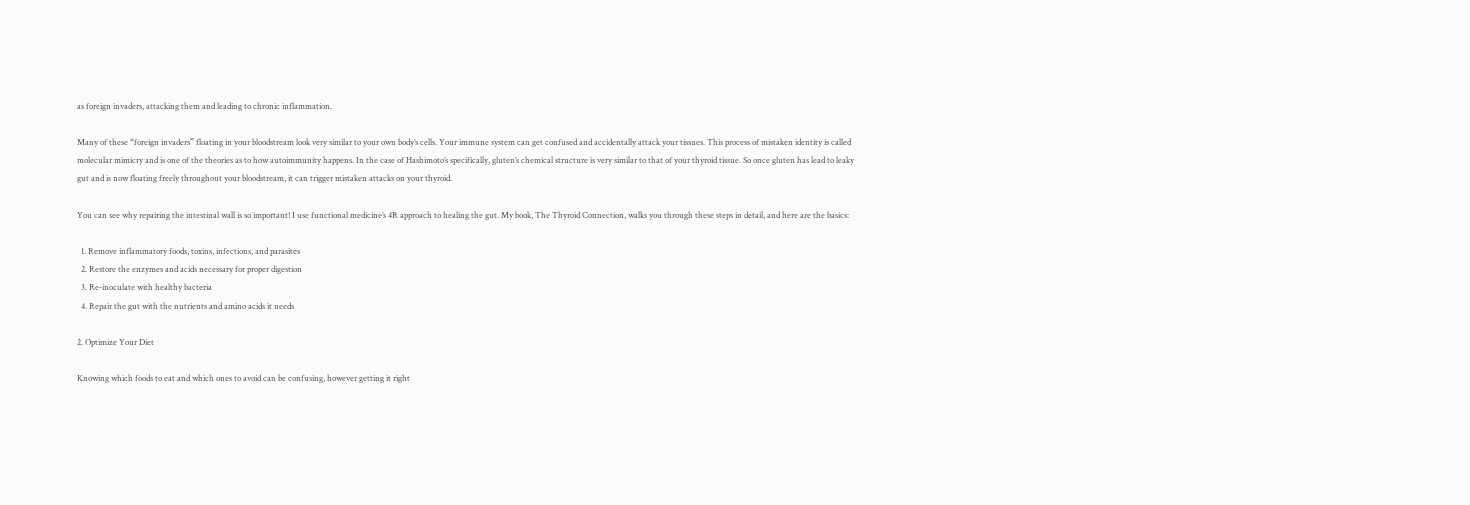as foreign invaders, attacking them and leading to chronic inflammation.

Many of these “foreign invaders” floating in your bloodstream look very similar to your own body’s cells. Your immune system can get confused and accidentally attack your tissues. This process of mistaken identity is called molecular mimicry and is one of the theories as to how autoimmunity happens. In the case of Hashimoto’s specifically, gluten’s chemical structure is very similar to that of your thyroid tissue. So once gluten has lead to leaky gut and is now floating freely throughout your bloodstream, it can trigger mistaken attacks on your thyroid.

You can see why repairing the intestinal wall is so important! I use functional medicine’s 4R approach to healing the gut. My book, The Thyroid Connection, walks you through these steps in detail, and here are the basics:

  1. Remove inflammatory foods, toxins, infections, and parasites
  2. Restore the enzymes and acids necessary for proper digestion
  3. Re-inoculate with healthy bacteria
  4. Repair the gut with the nutrients and amino acids it needs

2. Optimize Your Diet

Knowing which foods to eat and which ones to avoid can be confusing, however getting it right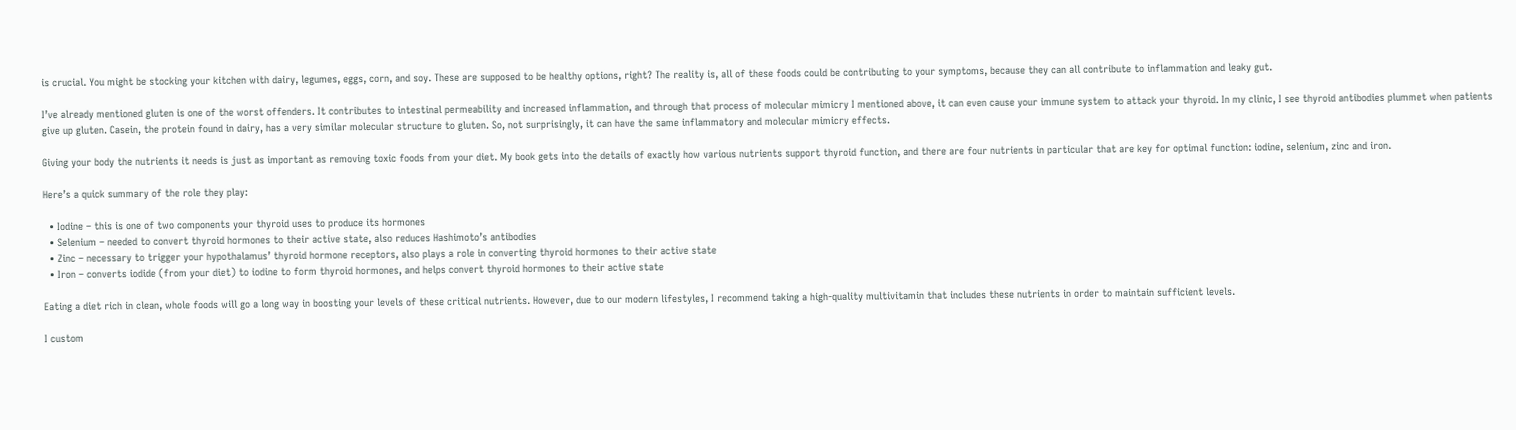is crucial. You might be stocking your kitchen with dairy, legumes, eggs, corn, and soy. These are supposed to be healthy options, right? The reality is, all of these foods could be contributing to your symptoms, because they can all contribute to inflammation and leaky gut.

I’ve already mentioned gluten is one of the worst offenders. It contributes to intestinal permeability and increased inflammation, and through that process of molecular mimicry I mentioned above, it can even cause your immune system to attack your thyroid. In my clinic, I see thyroid antibodies plummet when patients give up gluten. Casein, the protein found in dairy, has a very similar molecular structure to gluten. So, not surprisingly, it can have the same inflammatory and molecular mimicry effects.

Giving your body the nutrients it needs is just as important as removing toxic foods from your diet. My book gets into the details of exactly how various nutrients support thyroid function, and there are four nutrients in particular that are key for optimal function: iodine, selenium, zinc and iron.

Here’s a quick summary of the role they play:

  • Iodine – this is one of two components your thyroid uses to produce its hormones
  • Selenium – needed to convert thyroid hormones to their active state, also reduces Hashimoto’s antibodies
  • Zinc – necessary to trigger your hypothalamus’ thyroid hormone receptors, also plays a role in converting thyroid hormones to their active state
  • Iron – converts iodide (from your diet) to iodine to form thyroid hormones, and helps convert thyroid hormones to their active state

Eating a diet rich in clean, whole foods will go a long way in boosting your levels of these critical nutrients. However, due to our modern lifestyles, I recommend taking a high-quality multivitamin that includes these nutrients in order to maintain sufficient levels.

I custom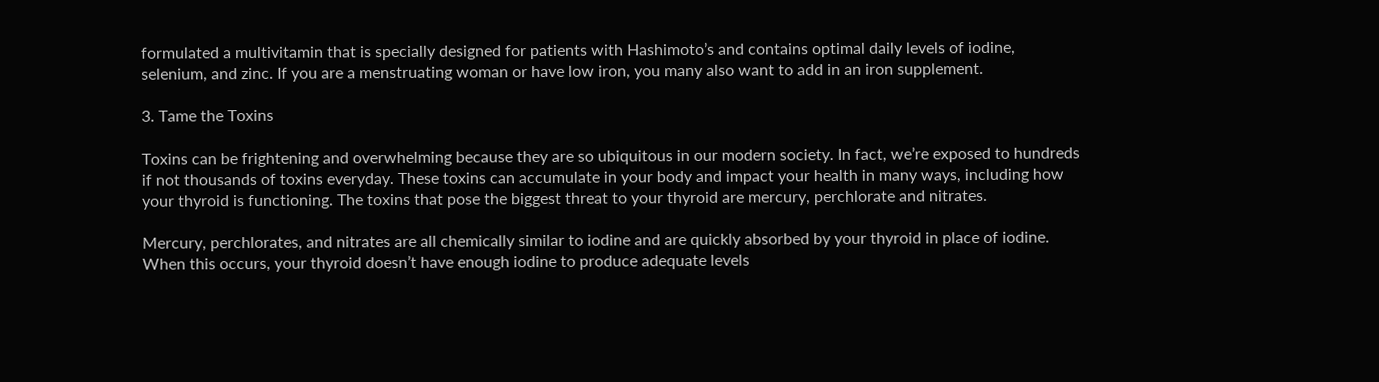formulated a multivitamin that is specially designed for patients with Hashimoto’s and contains optimal daily levels of iodine, selenium, and zinc. If you are a menstruating woman or have low iron, you many also want to add in an iron supplement.

3. Tame the Toxins

Toxins can be frightening and overwhelming because they are so ubiquitous in our modern society. In fact, we’re exposed to hundreds if not thousands of toxins everyday. These toxins can accumulate in your body and impact your health in many ways, including how your thyroid is functioning. The toxins that pose the biggest threat to your thyroid are mercury, perchlorate and nitrates.

Mercury, perchlorates, and nitrates are all chemically similar to iodine and are quickly absorbed by your thyroid in place of iodine. When this occurs, your thyroid doesn’t have enough iodine to produce adequate levels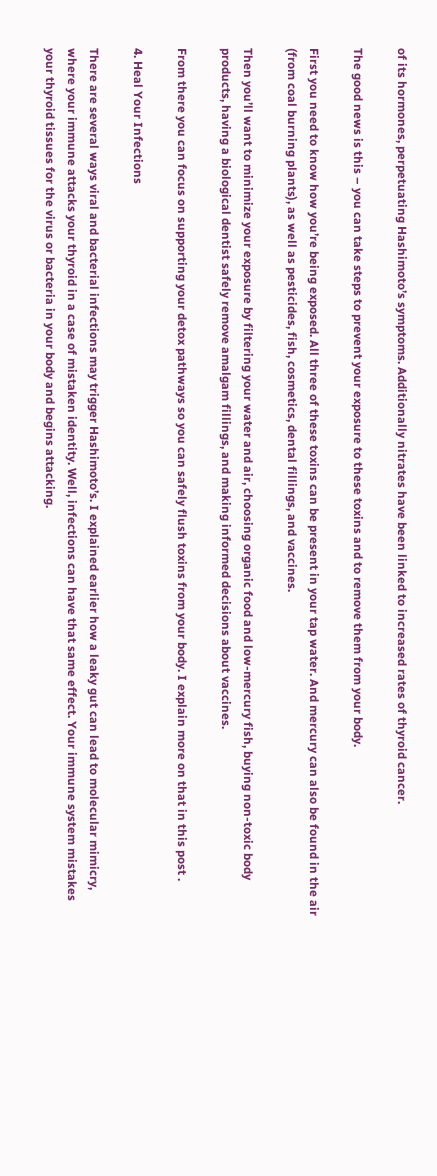of its hormones, perpetuating Hashimoto’s symptoms. Additionally nitrates have been linked to increased rates of thyroid cancer.

The good news is this – you can take steps to prevent your exposure to these toxins and to remove them from your body.

First you need to know how you’re being exposed. All three of these toxins can be present in your tap water. And mercury can also be found in the air (from coal burning plants), as well as pesticides, fish, cosmetics, dental fillings, and vaccines.

Then you’ll want to minimize your exposure by filtering your water and air, choosing organic food and low-mercury fish, buying non-toxic body products, having a biological dentist safely remove amalgam fillings, and making informed decisions about vaccines.

From there you can focus on supporting your detox pathways so you can safely flush toxins from your body. I explain more on that in this post .

4. Heal Your Infections

There are several ways viral and bacterial infections may trigger Hashimoto’s. I explained earlier how a leaky gut can lead to molecular mimicry, where your immune attacks your thyroid in a case of mistaken identity. Well, infections can have that same effect. Your immune system mistakes your thyroid tissues for the virus or bacteria in your body and begins attacking.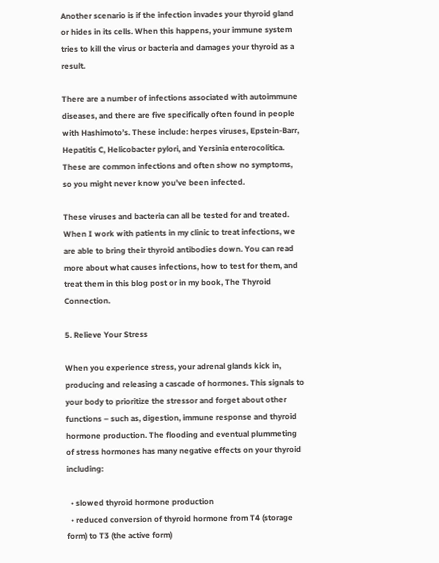Another scenario is if the infection invades your thyroid gland or hides in its cells. When this happens, your immune system tries to kill the virus or bacteria and damages your thyroid as a result.

There are a number of infections associated with autoimmune diseases, and there are five specifically often found in people with Hashimoto’s. These include: herpes viruses, Epstein-Barr, Hepatitis C, Helicobacter pylori, and Yersinia enterocolitica. These are common infections and often show no symptoms, so you might never know you’ve been infected.

These viruses and bacteria can all be tested for and treated. When I work with patients in my clinic to treat infections, we are able to bring their thyroid antibodies down. You can read more about what causes infections, how to test for them, and treat them in this blog post or in my book, The Thyroid Connection.

5. Relieve Your Stress

When you experience stress, your adrenal glands kick in, producing and releasing a cascade of hormones. This signals to your body to prioritize the stressor and forget about other functions – such as, digestion, immune response and thyroid hormone production. The flooding and eventual plummeting of stress hormones has many negative effects on your thyroid including:

  • slowed thyroid hormone production
  • reduced conversion of thyroid hormone from T4 (storage form) to T3 (the active form)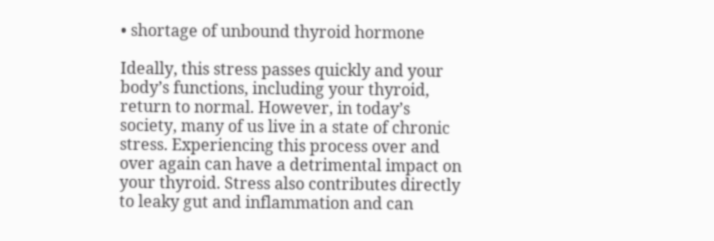• shortage of unbound thyroid hormone

Ideally, this stress passes quickly and your body’s functions, including your thyroid, return to normal. However, in today’s society, many of us live in a state of chronic stress. Experiencing this process over and over again can have a detrimental impact on your thyroid. Stress also contributes directly to leaky gut and inflammation and can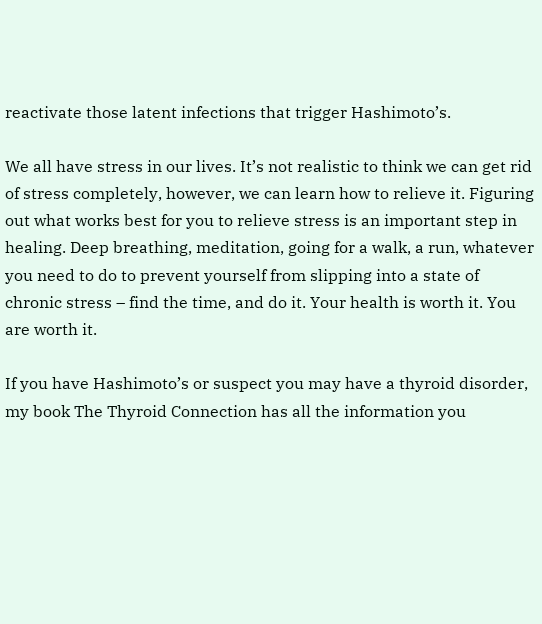reactivate those latent infections that trigger Hashimoto’s.

We all have stress in our lives. It’s not realistic to think we can get rid of stress completely, however, we can learn how to relieve it. Figuring out what works best for you to relieve stress is an important step in healing. Deep breathing, meditation, going for a walk, a run, whatever you need to do to prevent yourself from slipping into a state of chronic stress – find the time, and do it. Your health is worth it. You are worth it.

If you have Hashimoto’s or suspect you may have a thyroid disorder, my book The Thyroid Connection has all the information you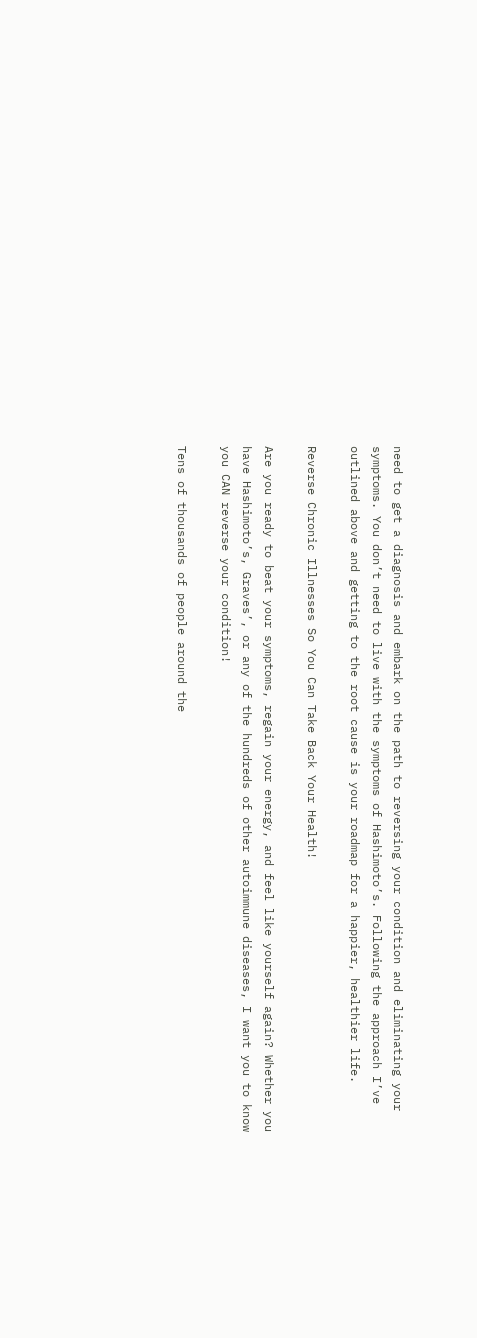need to get a diagnosis and embark on the path to reversing your condition and eliminating your symptoms. You don’t need to live with the symptoms of Hashimoto’s. Following the approach I’ve outlined above and getting to the root cause is your roadmap for a happier, healthier life.

Reverse Chronic Illnesses So You Can Take Back Your Health!

Are you ready to beat your symptoms, regain your energy, and feel like yourself again? Whether you have Hashimoto’s, Graves’, or any of the hundreds of other autoimmune diseases, I want you to know you CAN reverse your condition!

Tens of thousands of people around the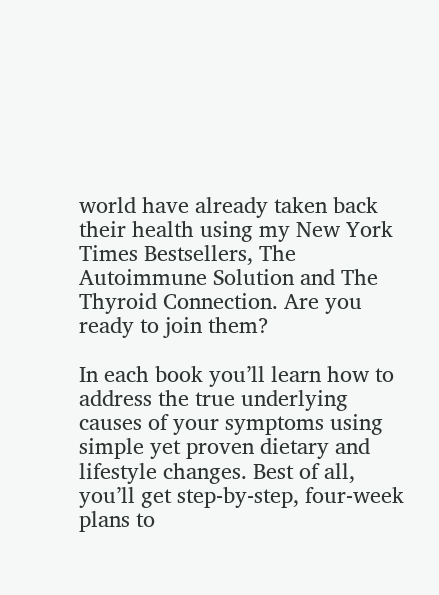world have already taken back their health using my New York Times Bestsellers, The Autoimmune Solution and The Thyroid Connection. Are you ready to join them?

In each book you’ll learn how to address the true underlying causes of your symptoms using simple yet proven dietary and lifestyle changes. Best of all, you’ll get step-by-step, four-week plans to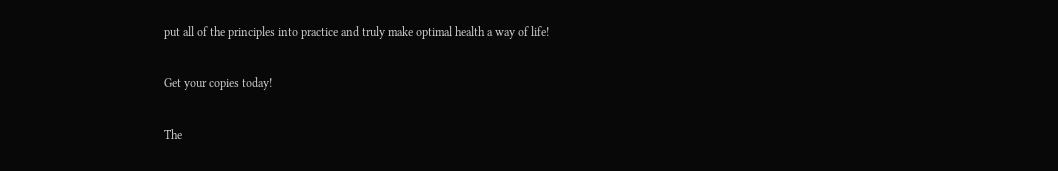put all of the principles into practice and truly make optimal health a way of life!

Get your copies today!

The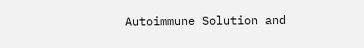Autoimmune Solution and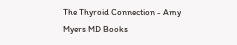The Thyroid Connection - Amy Myers MD Books